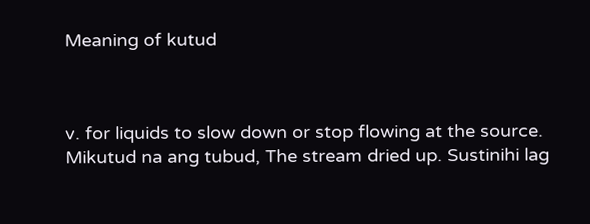Meaning of kutud



v. for liquids to slow down or stop flowing at the source. Mikutud na ang tubud, The stream dried up. Sustinihi lag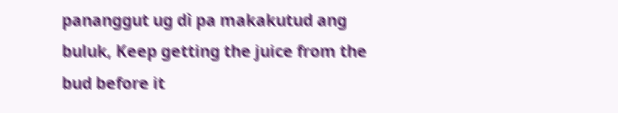pananggut ug dì pa makakutud ang buluk, Keep getting the juice from the bud before it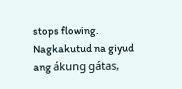stops flowing. Nagkakutud na giyud ang ákung gátas,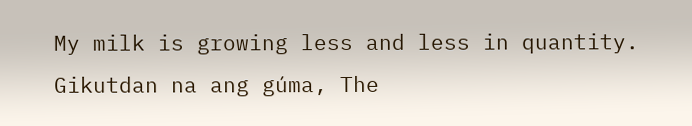My milk is growing less and less in quantity. Gikutdan na ang gúma, The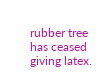rubber tree has ceased giving latex.